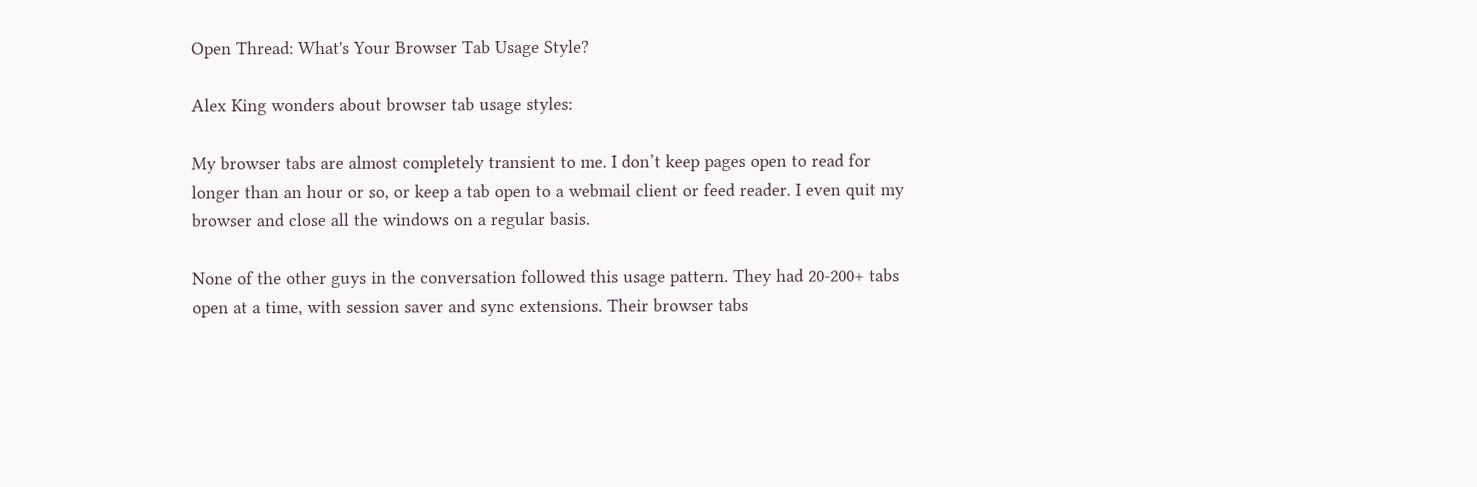Open Thread: What's Your Browser Tab Usage Style?

Alex King wonders about browser tab usage styles:

My browser tabs are almost completely transient to me. I don’t keep pages open to read for longer than an hour or so, or keep a tab open to a webmail client or feed reader. I even quit my browser and close all the windows on a regular basis.

None of the other guys in the conversation followed this usage pattern. They had 20-200+ tabs open at a time, with session saver and sync extensions. Their browser tabs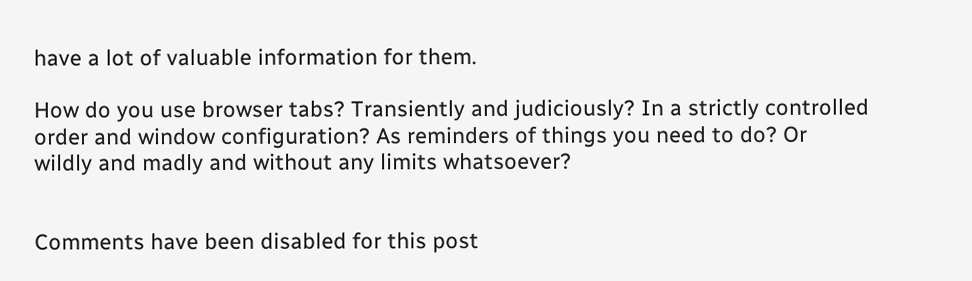have a lot of valuable information for them.

How do you use browser tabs? Transiently and judiciously? In a strictly controlled order and window configuration? As reminders of things you need to do? Or wildly and madly and without any limits whatsoever?


Comments have been disabled for this post